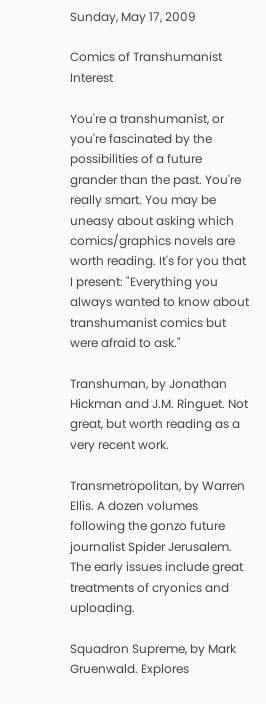Sunday, May 17, 2009

Comics of Transhumanist Interest

You're a transhumanist, or you're fascinated by the possibilities of a future grander than the past. You're really smart. You may be uneasy about asking which comics/graphics novels are worth reading. It's for you that I present: "Everything you always wanted to know about transhumanist comics but were afraid to ask."

Transhuman, by Jonathan Hickman and J.M. Ringuet. Not great, but worth reading as a very recent work.

Transmetropolitan, by Warren Ellis. A dozen volumes following the gonzo future journalist Spider Jerusalem. The early issues include great treatments of cryonics and uploading.

Squadron Supreme, by Mark Gruenwald. Explores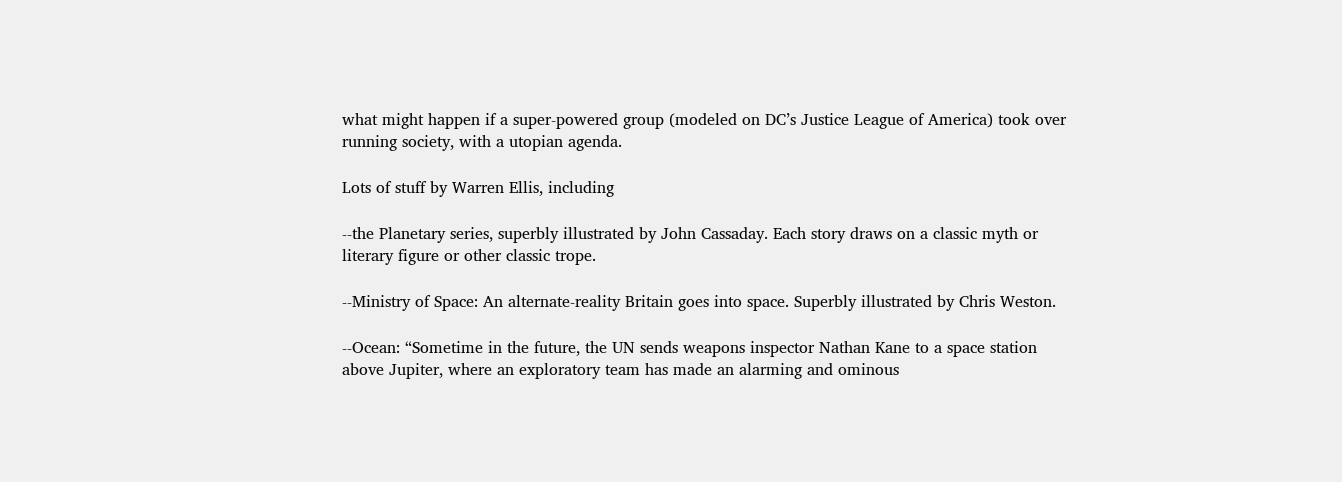what might happen if a super-powered group (modeled on DC’s Justice League of America) took over running society, with a utopian agenda.

Lots of stuff by Warren Ellis, including

--the Planetary series, superbly illustrated by John Cassaday. Each story draws on a classic myth or literary figure or other classic trope.

--Ministry of Space: An alternate-reality Britain goes into space. Superbly illustrated by Chris Weston.

--Ocean: “Sometime in the future, the UN sends weapons inspector Nathan Kane to a space station above Jupiter, where an exploratory team has made an alarming and ominous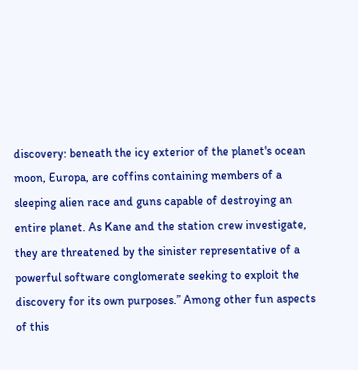discovery: beneath the icy exterior of the planet's ocean moon, Europa, are coffins containing members of a sleeping alien race and guns capable of destroying an entire planet. As Kane and the station crew investigate, they are threatened by the sinister representative of a powerful software conglomerate seeking to exploit the discovery for its own purposes.” Among other fun aspects of this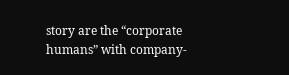story are the “corporate humans” with company-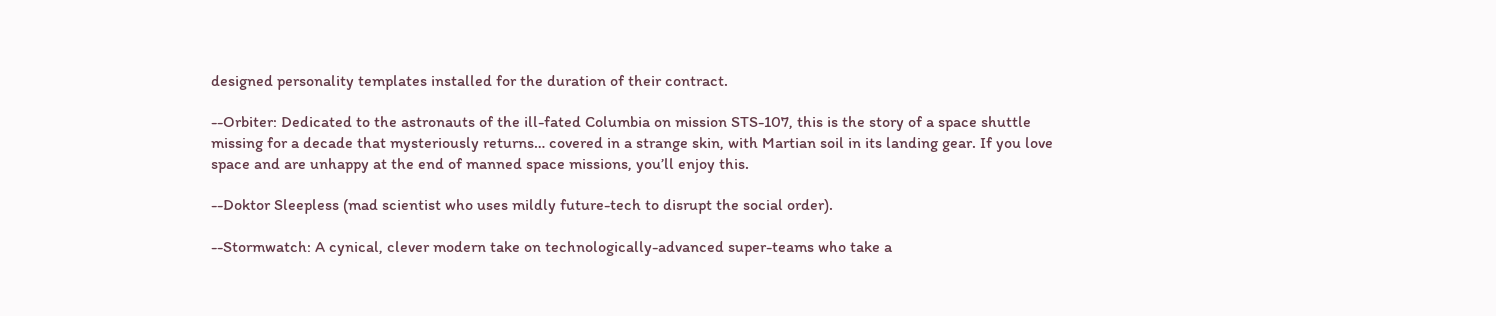designed personality templates installed for the duration of their contract.

--Orbiter: Dedicated to the astronauts of the ill-fated Columbia on mission STS-107, this is the story of a space shuttle missing for a decade that mysteriously returns… covered in a strange skin, with Martian soil in its landing gear. If you love space and are unhappy at the end of manned space missions, you’ll enjoy this.

--Doktor Sleepless (mad scientist who uses mildly future-tech to disrupt the social order).

--Stormwatch: A cynical, clever modern take on technologically-advanced super-teams who take a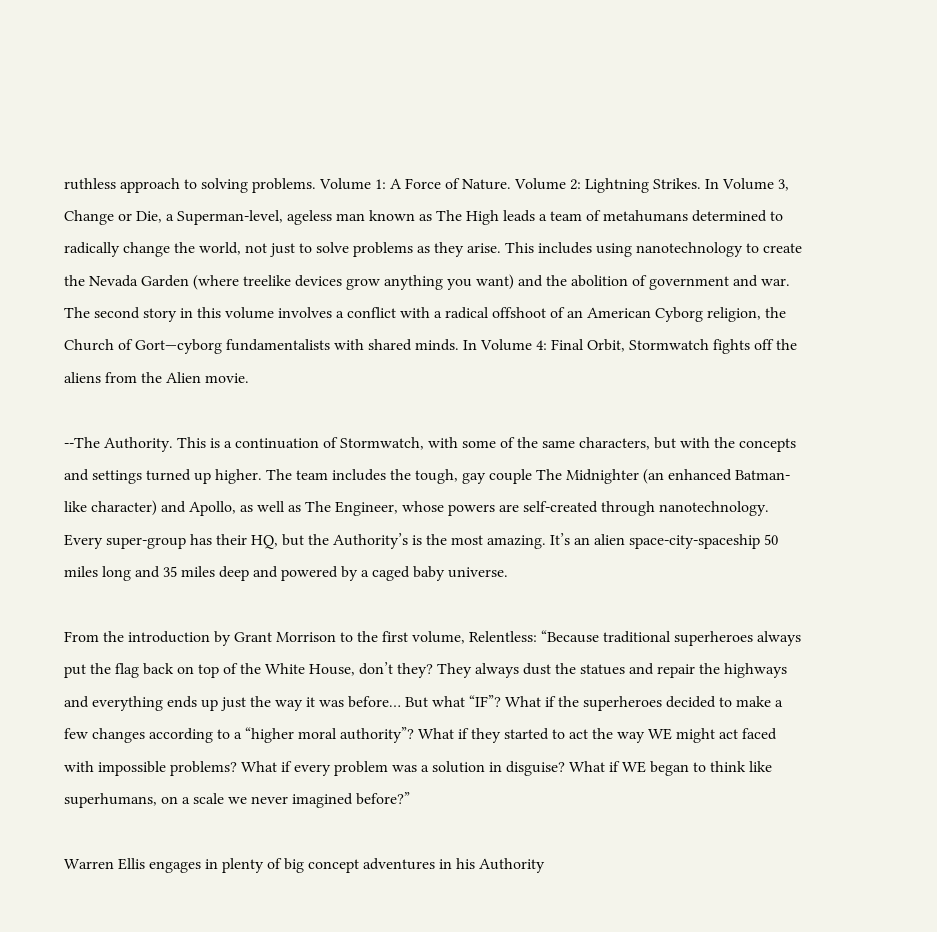ruthless approach to solving problems. Volume 1: A Force of Nature. Volume 2: Lightning Strikes. In Volume 3, Change or Die, a Superman-level, ageless man known as The High leads a team of metahumans determined to radically change the world, not just to solve problems as they arise. This includes using nanotechnology to create the Nevada Garden (where treelike devices grow anything you want) and the abolition of government and war. The second story in this volume involves a conflict with a radical offshoot of an American Cyborg religion, the Church of Gort—cyborg fundamentalists with shared minds. In Volume 4: Final Orbit, Stormwatch fights off the aliens from the Alien movie.

--The Authority. This is a continuation of Stormwatch, with some of the same characters, but with the concepts and settings turned up higher. The team includes the tough, gay couple The Midnighter (an enhanced Batman-like character) and Apollo, as well as The Engineer, whose powers are self-created through nanotechnology. Every super-group has their HQ, but the Authority’s is the most amazing. It’s an alien space-city-spaceship 50 miles long and 35 miles deep and powered by a caged baby universe.

From the introduction by Grant Morrison to the first volume, Relentless: “Because traditional superheroes always put the flag back on top of the White House, don’t they? They always dust the statues and repair the highways and everything ends up just the way it was before… But what “IF”? What if the superheroes decided to make a few changes according to a “higher moral authority”? What if they started to act the way WE might act faced with impossible problems? What if every problem was a solution in disguise? What if WE began to think like superhumans, on a scale we never imagined before?”

Warren Ellis engages in plenty of big concept adventures in his Authority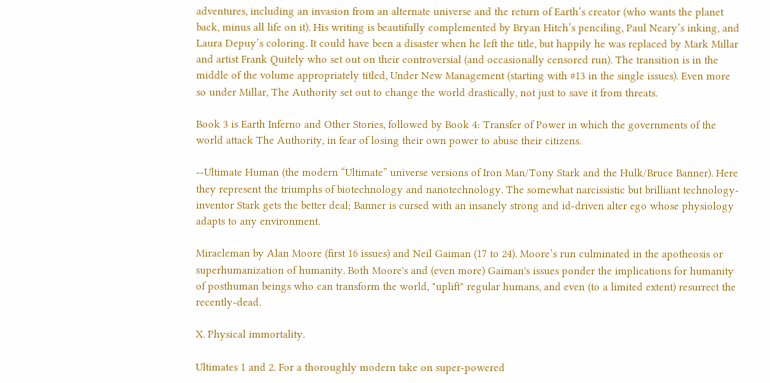adventures, including an invasion from an alternate universe and the return of Earth’s creator (who wants the planet back, minus all life on it). His writing is beautifully complemented by Bryan Hitch’s penciling, Paul Neary’s inking, and Laura Depuy’s coloring. It could have been a disaster when he left the title, but happily he was replaced by Mark Millar and artist Frank Quitely who set out on their controversial (and occasionally censored run). The transition is in the middle of the volume appropriately titled, Under New Management (starting with #13 in the single issues). Even more so under Millar, The Authority set out to change the world drastically, not just to save it from threats.

Book 3 is Earth Inferno and Other Stories, followed by Book 4: Transfer of Power in which the governments of the world attack The Authority, in fear of losing their own power to abuse their citizens.

--Ultimate Human (the modern “Ultimate” universe versions of Iron Man/Tony Stark and the Hulk/Bruce Banner). Here they represent the triumphs of biotechnology and nanotechnology. The somewhat narcissistic but brilliant technology-inventor Stark gets the better deal; Banner is cursed with an insanely strong and id-driven alter ego whose physiology adapts to any environment.

Miracleman by Alan Moore (first 16 issues) and Neil Gaiman (17 to 24). Moore’s run culminated in the apotheosis or superhumanization of humanity. Both Moore's and (even more) Gaiman's issues ponder the implications for humanity of posthuman beings who can transform the world, "uplift" regular humans, and even (to a limited extent) resurrect the recently-dead.

X. Physical immortality.

Ultimates 1 and 2. For a thoroughly modern take on super-powered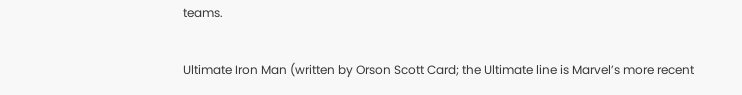teams.

Ultimate Iron Man (written by Orson Scott Card; the Ultimate line is Marvel’s more recent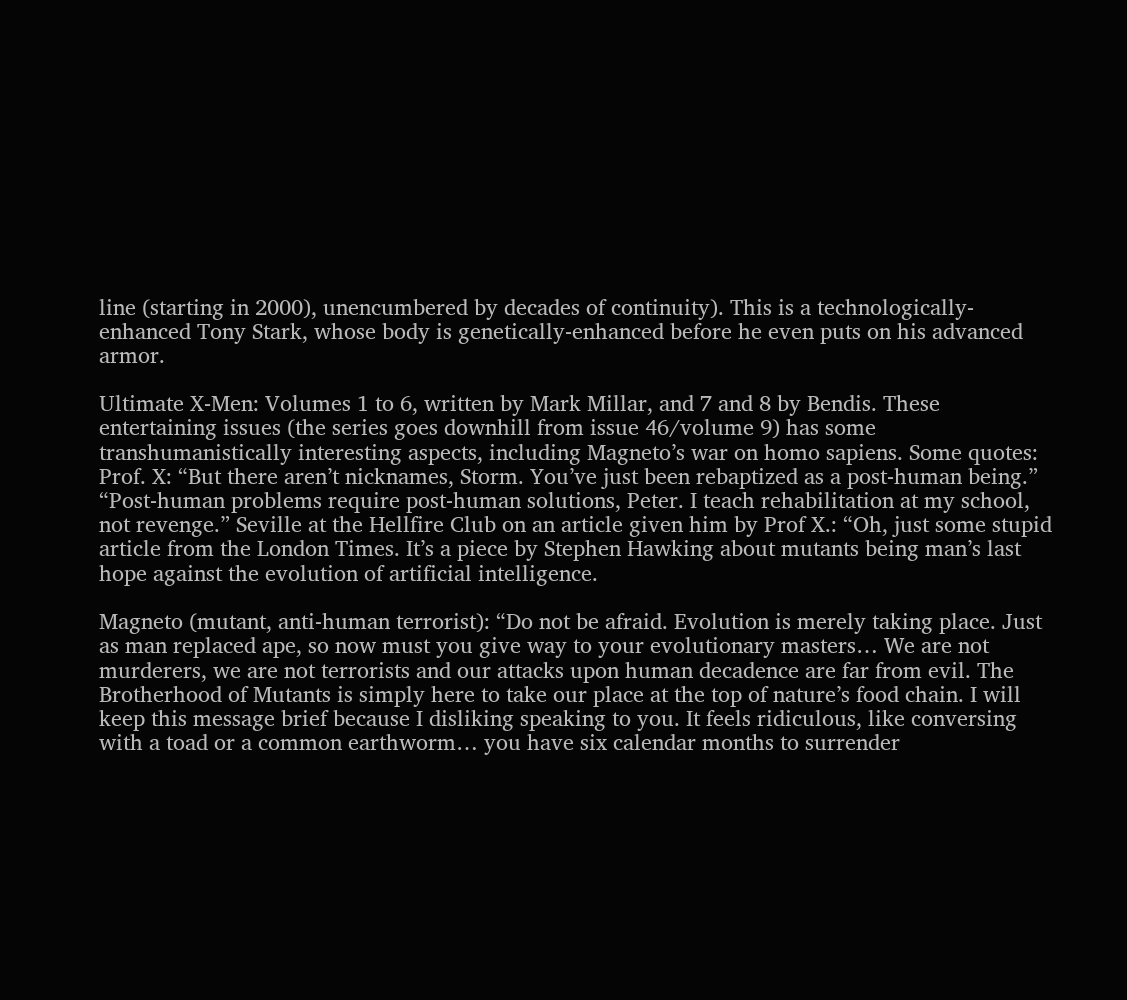line (starting in 2000), unencumbered by decades of continuity). This is a technologically-enhanced Tony Stark, whose body is genetically-enhanced before he even puts on his advanced armor.

Ultimate X-Men: Volumes 1 to 6, written by Mark Millar, and 7 and 8 by Bendis. These entertaining issues (the series goes downhill from issue 46/volume 9) has some transhumanistically interesting aspects, including Magneto’s war on homo sapiens. Some quotes: Prof. X: “But there aren’t nicknames, Storm. You’ve just been rebaptized as a post-human being.” “Post-human problems require post-human solutions, Peter. I teach rehabilitation at my school, not revenge.” Seville at the Hellfire Club on an article given him by Prof X.: “Oh, just some stupid article from the London Times. It’s a piece by Stephen Hawking about mutants being man’s last hope against the evolution of artificial intelligence.

Magneto (mutant, anti-human terrorist): “Do not be afraid. Evolution is merely taking place. Just as man replaced ape, so now must you give way to your evolutionary masters… We are not murderers, we are not terrorists and our attacks upon human decadence are far from evil. The Brotherhood of Mutants is simply here to take our place at the top of nature’s food chain. I will keep this message brief because I disliking speaking to you. It feels ridiculous, like conversing with a toad or a common earthworm… you have six calendar months to surrender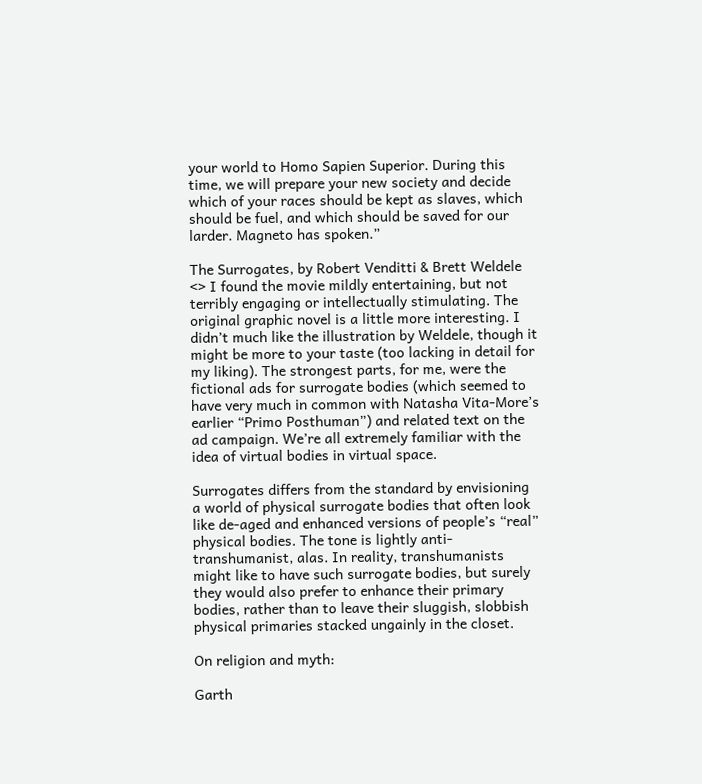your world to Homo Sapien Superior. During this time, we will prepare your new society and decide which of your races should be kept as slaves, which should be fuel, and which should be saved for our larder. Magneto has spoken.”

The Surrogates, by Robert Venditti & Brett Weldele <> I found the movie mildly entertaining, but not terribly engaging or intellectually stimulating. The original graphic novel is a little more interesting. I didn’t much like the illustration by Weldele, though it might be more to your taste (too lacking in detail for my liking). The strongest parts, for me, were the fictional ads for surrogate bodies (which seemed to have very much in common with Natasha Vita-More’s earlier “Primo Posthuman”) and related text on the ad campaign. We’re all extremely familiar with the idea of virtual bodies in virtual space.

Surrogates differs from the standard by envisioning a world of physical surrogate bodies that often look like de-aged and enhanced versions of people’s “real” physical bodies. The tone is lightly anti-transhumanist, alas. In reality, transhumanists might like to have such surrogate bodies, but surely they would also prefer to enhance their primary bodies, rather than to leave their sluggish, slobbish physical primaries stacked ungainly in the closet.

On religion and myth:

Garth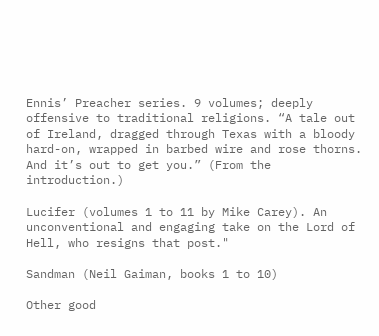Ennis’ Preacher series. 9 volumes; deeply offensive to traditional religions. “A tale out of Ireland, dragged through Texas with a bloody hard-on, wrapped in barbed wire and rose thorns. And it’s out to get you.” (From the introduction.)

Lucifer (volumes 1 to 11 by Mike Carey). An unconventional and engaging take on the Lord of Hell, who resigns that post."

Sandman (Neil Gaiman, books 1 to 10)

Other good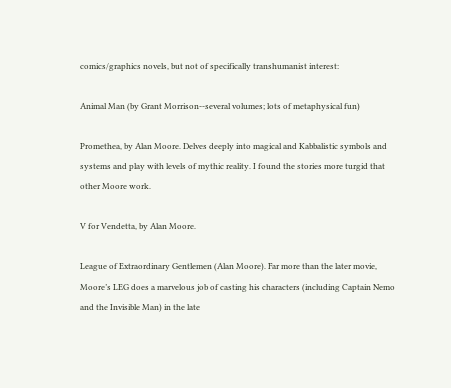comics/graphics novels, but not of specifically transhumanist interest:

Animal Man (by Grant Morrison--several volumes; lots of metaphysical fun)

Promethea, by Alan Moore. Delves deeply into magical and Kabbalistic symbols and systems and play with levels of mythic reality. I found the stories more turgid that other Moore work.

V for Vendetta, by Alan Moore.

League of Extraordinary Gentlemen (Alan Moore). Far more than the later movie, Moore’s LEG does a marvelous job of casting his characters (including Captain Nemo and the Invisible Man) in the late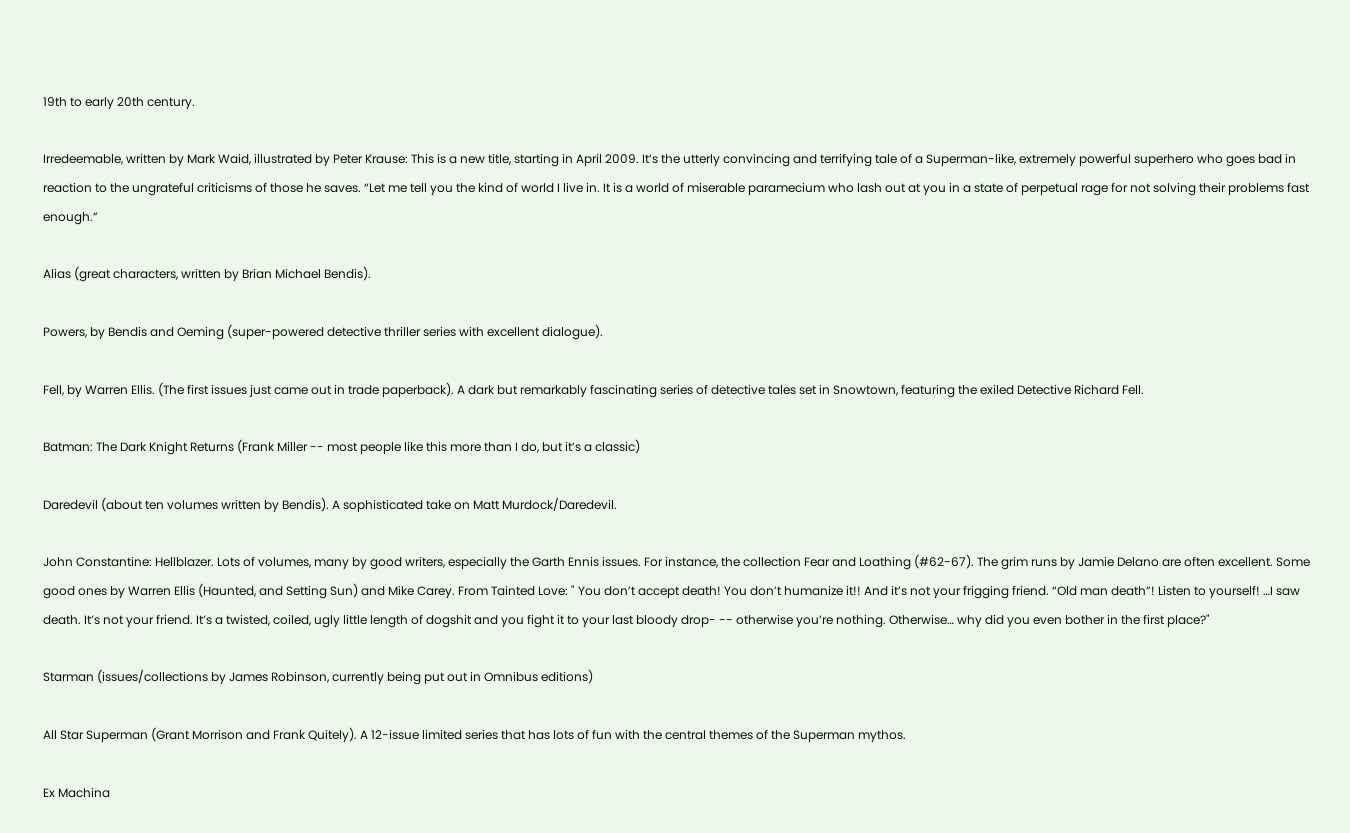19th to early 20th century.

Irredeemable, written by Mark Waid, illustrated by Peter Krause: This is a new title, starting in April 2009. It’s the utterly convincing and terrifying tale of a Superman-like, extremely powerful superhero who goes bad in reaction to the ungrateful criticisms of those he saves. “Let me tell you the kind of world I live in. It is a world of miserable paramecium who lash out at you in a state of perpetual rage for not solving their problems fast enough.”

Alias (great characters, written by Brian Michael Bendis).

Powers, by Bendis and Oeming (super-powered detective thriller series with excellent dialogue).

Fell, by Warren Ellis. (The first issues just came out in trade paperback). A dark but remarkably fascinating series of detective tales set in Snowtown, featuring the exiled Detective Richard Fell.

Batman: The Dark Knight Returns (Frank Miller -- most people like this more than I do, but it’s a classic)

Daredevil (about ten volumes written by Bendis). A sophisticated take on Matt Murdock/Daredevil.

John Constantine: Hellblazer. Lots of volumes, many by good writers, especially the Garth Ennis issues. For instance, the collection Fear and Loathing (#62-67). The grim runs by Jamie Delano are often excellent. Some good ones by Warren Ellis (Haunted, and Setting Sun) and Mike Carey. From Tainted Love: " You don’t accept death! You don’t humanize it!! And it’s not your frigging friend. “Old man death”! Listen to yourself! …I saw death. It’s not your friend. It’s a twisted, coiled, ugly little length of dogshit and you fight it to your last bloody drop- -- otherwise you’re nothing. Otherwise… why did you even bother in the first place?"

Starman (issues/collections by James Robinson, currently being put out in Omnibus editions)

All Star Superman (Grant Morrison and Frank Quitely). A 12-issue limited series that has lots of fun with the central themes of the Superman mythos.

Ex Machina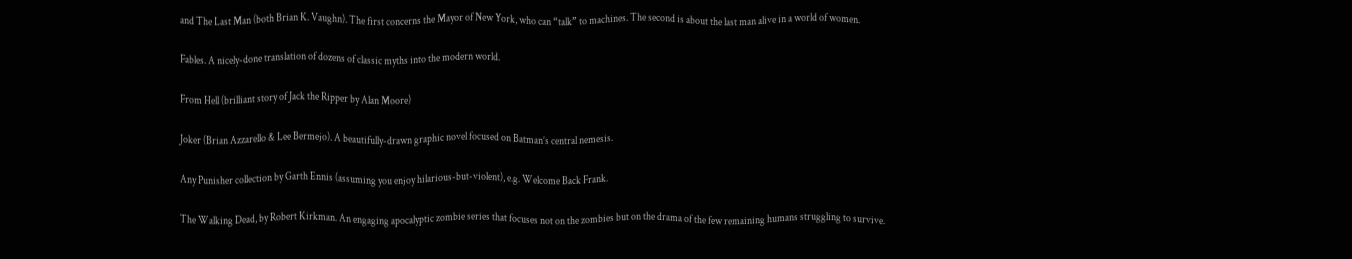and The Last Man (both Brian K. Vaughn). The first concerns the Mayor of New York, who can “talk” to machines. The second is about the last man alive in a world of women.

Fables. A nicely-done translation of dozens of classic myths into the modern world.

From Hell (brilliant story of Jack the Ripper by Alan Moore)

Joker (Brian Azzarello & Lee Bermejo). A beautifully-drawn graphic novel focused on Batman’s central nemesis.

Any Punisher collection by Garth Ennis (assuming you enjoy hilarious-but-violent), e.g. Welcome Back Frank.

The Walking Dead, by Robert Kirkman. An engaging apocalyptic zombie series that focuses not on the zombies but on the drama of the few remaining humans struggling to survive.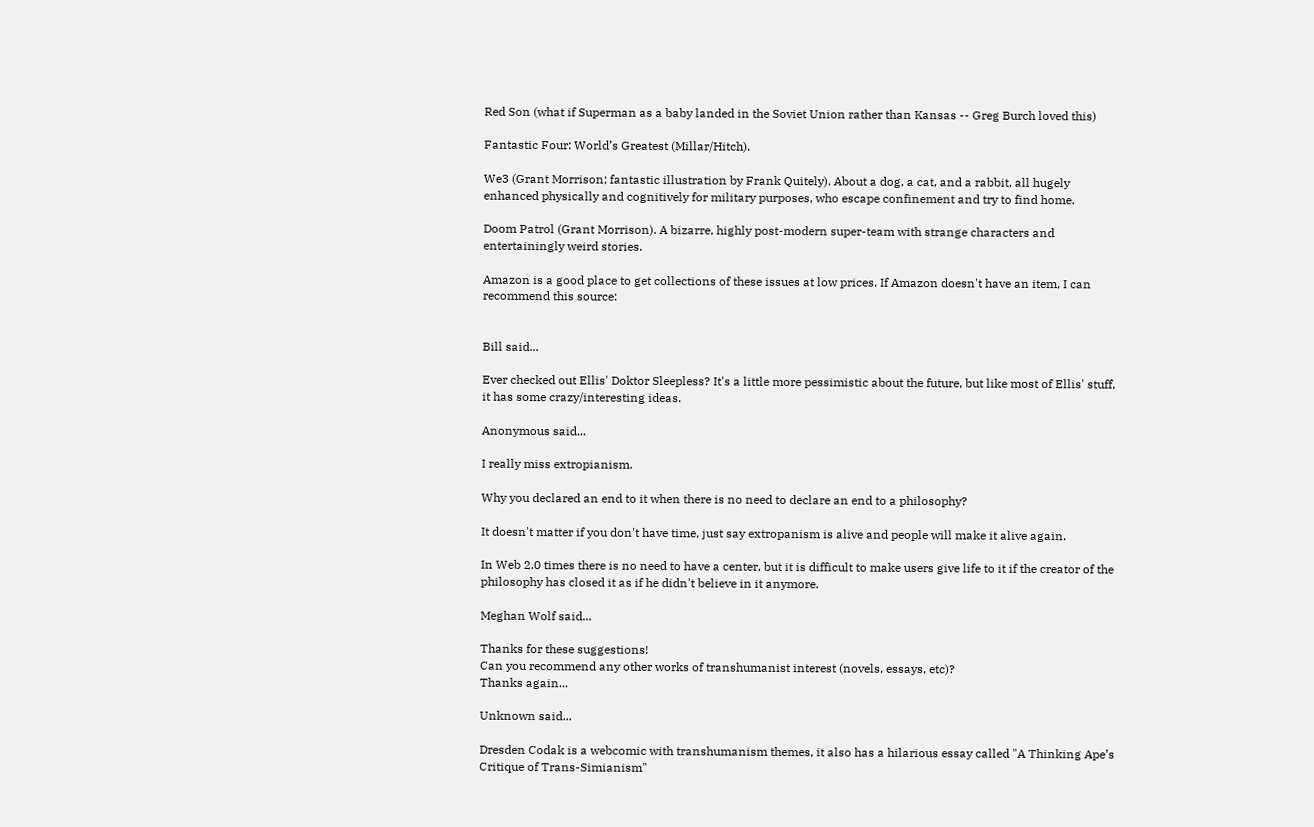Red Son (what if Superman as a baby landed in the Soviet Union rather than Kansas -- Greg Burch loved this)

Fantastic Four: World’s Greatest (Millar/Hitch).

We3 (Grant Morrison; fantastic illustration by Frank Quitely). About a dog, a cat, and a rabbit, all hugely enhanced physically and cognitively for military purposes, who escape confinement and try to find home.

Doom Patrol (Grant Morrison). A bizarre, highly post-modern super-team with strange characters and entertainingly weird stories.

Amazon is a good place to get collections of these issues at low prices. If Amazon doesn't have an item, I can recommend this source:


Bill said...

Ever checked out Ellis' Doktor Sleepless? It's a little more pessimistic about the future, but like most of Ellis' stuff, it has some crazy/interesting ideas.

Anonymous said...

I really miss extropianism.

Why you declared an end to it when there is no need to declare an end to a philosophy?

It doesn't matter if you don't have time, just say extropanism is alive and people will make it alive again.

In Web 2.0 times there is no need to have a center, but it is difficult to make users give life to it if the creator of the philosophy has closed it as if he didn't believe in it anymore.

Meghan Wolf said...

Thanks for these suggestions!
Can you recommend any other works of transhumanist interest (novels, essays, etc)?
Thanks again...

Unknown said...

Dresden Codak is a webcomic with transhumanism themes, it also has a hilarious essay called "A Thinking Ape’s Critique of Trans-Simianism"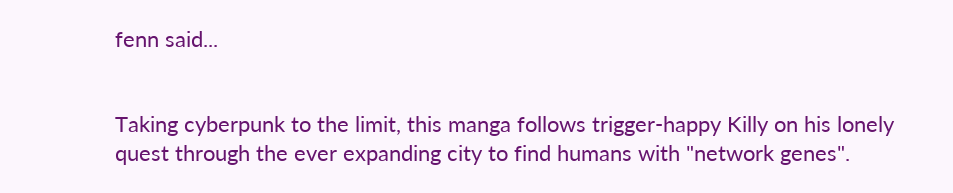fenn said...


Taking cyberpunk to the limit, this manga follows trigger-happy Killy on his lonely quest through the ever expanding city to find humans with "network genes".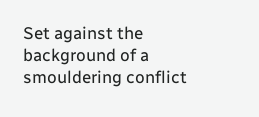Set against the background of a smouldering conflict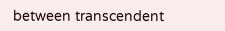between transcendent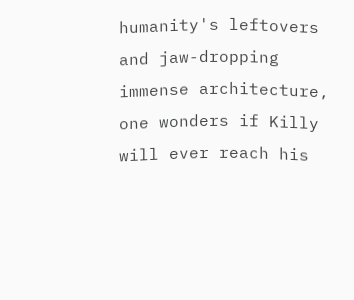humanity's leftovers and jaw-dropping immense architecture, one wonders if Killy will ever reach his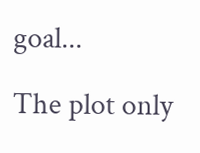goal...

The plot only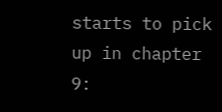starts to pick up in chapter 9: